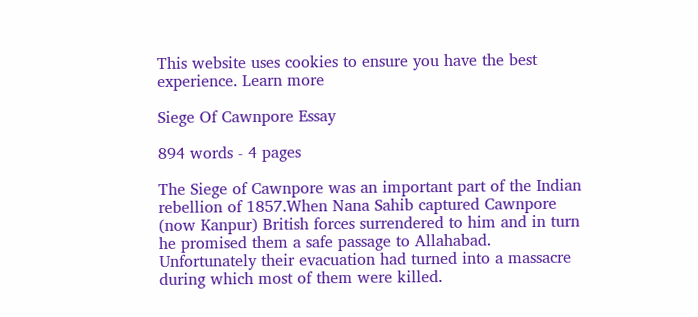This website uses cookies to ensure you have the best experience. Learn more

Siege Of Cawnpore Essay

894 words - 4 pages

The Siege of Cawnpore was an important part of the Indian rebellion of 1857.When Nana Sahib captured Cawnpore (now Kanpur) British forces surrendered to him and in turn he promised them a safe passage to Allahabad. Unfortunately their evacuation had turned into a massacre during which most of them were killed.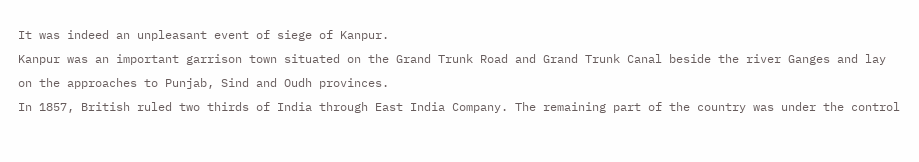It was indeed an unpleasant event of siege of Kanpur.
Kanpur was an important garrison town situated on the Grand Trunk Road and Grand Trunk Canal beside the river Ganges and lay on the approaches to Punjab, Sind and Oudh provinces.
In 1857, British ruled two thirds of India through East India Company. The remaining part of the country was under the control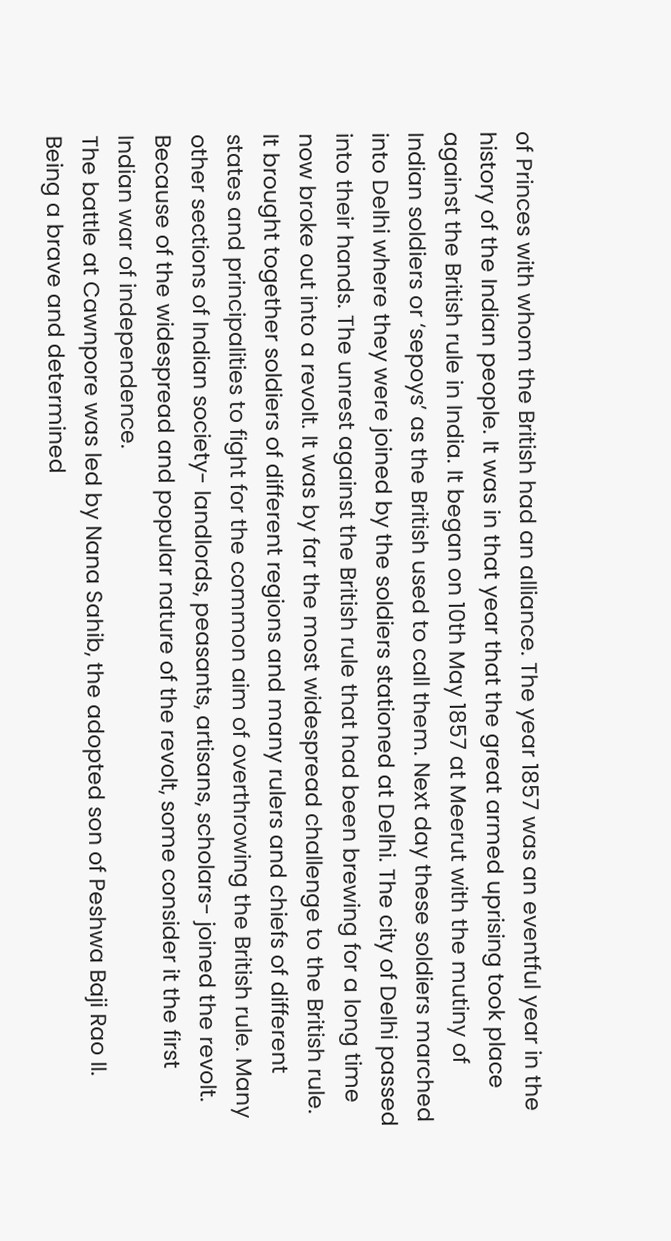of Princes with whom the British had an alliance. The year 1857 was an eventful year in the history of the Indian people. It was in that year that the great armed uprising took place against the British rule in India. It began on 10th May 1857 at Meerut with the mutiny of Indian soldiers or ‘sepoys’ as the British used to call them. Next day these soldiers marched into Delhi where they were joined by the soldiers stationed at Delhi. The city of Delhi passed into their hands. The unrest against the British rule that had been brewing for a long time now broke out into a revolt. It was by far the most widespread challenge to the British rule. It brought together soldiers of different regions and many rulers and chiefs of different states and principalities to fight for the common aim of overthrowing the British rule. Many other sections of Indian society- landlords, peasants, artisans, scholars- joined the revolt. Because of the widespread and popular nature of the revolt, some consider it the first Indian war of independence.
The battle at Cawnpore was led by Nana Sahib, the adopted son of Peshwa Baji Rao II. Being a brave and determined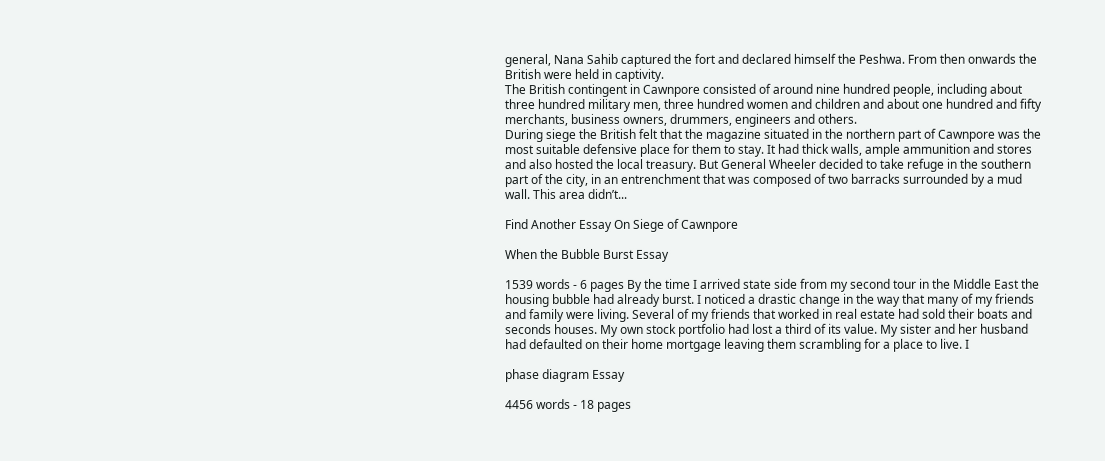general, Nana Sahib captured the fort and declared himself the Peshwa. From then onwards the British were held in captivity.
The British contingent in Cawnpore consisted of around nine hundred people, including about three hundred military men, three hundred women and children and about one hundred and fifty merchants, business owners, drummers, engineers and others.
During siege the British felt that the magazine situated in the northern part of Cawnpore was the most suitable defensive place for them to stay. It had thick walls, ample ammunition and stores and also hosted the local treasury. But General Wheeler decided to take refuge in the southern part of the city, in an entrenchment that was composed of two barracks surrounded by a mud wall. This area didn’t...

Find Another Essay On Siege of Cawnpore

When the Bubble Burst Essay

1539 words - 6 pages By the time I arrived state side from my second tour in the Middle East the housing bubble had already burst. I noticed a drastic change in the way that many of my friends and family were living. Several of my friends that worked in real estate had sold their boats and seconds houses. My own stock portfolio had lost a third of its value. My sister and her husband had defaulted on their home mortgage leaving them scrambling for a place to live. I

phase diagram Essay

4456 words - 18 pages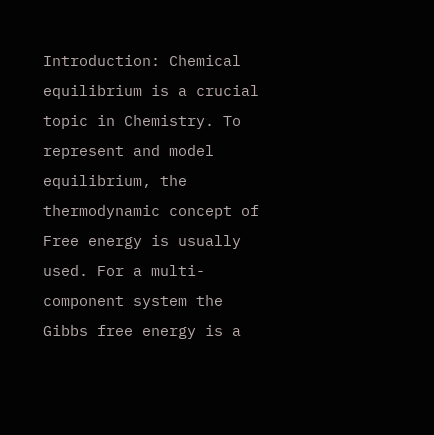Introduction: Chemical equilibrium is a crucial topic in Chemistry. To represent and model equilibrium, the thermodynamic concept of Free energy is usually used. For a multi-component system the Gibbs free energy is a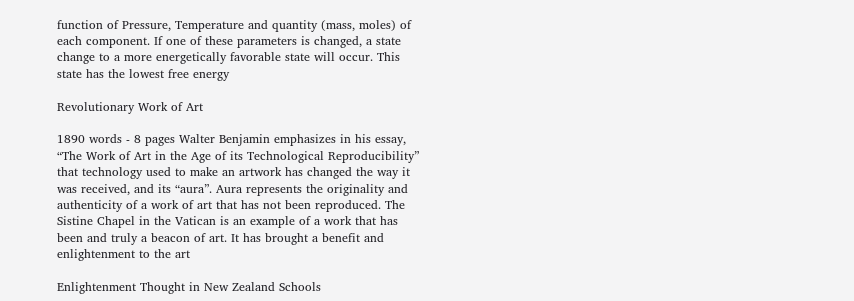function of Pressure, Temperature and quantity (mass, moles) of each component. If one of these parameters is changed, a state change to a more energetically favorable state will occur. This state has the lowest free energy

Revolutionary Work of Art

1890 words - 8 pages Walter Benjamin emphasizes in his essay, “The Work of Art in the Age of its Technological Reproducibility” that technology used to make an artwork has changed the way it was received, and its “aura”. Aura represents the originality and authenticity of a work of art that has not been reproduced. The Sistine Chapel in the Vatican is an example of a work that has been and truly a beacon of art. It has brought a benefit and enlightenment to the art

Enlightenment Thought in New Zealand Schools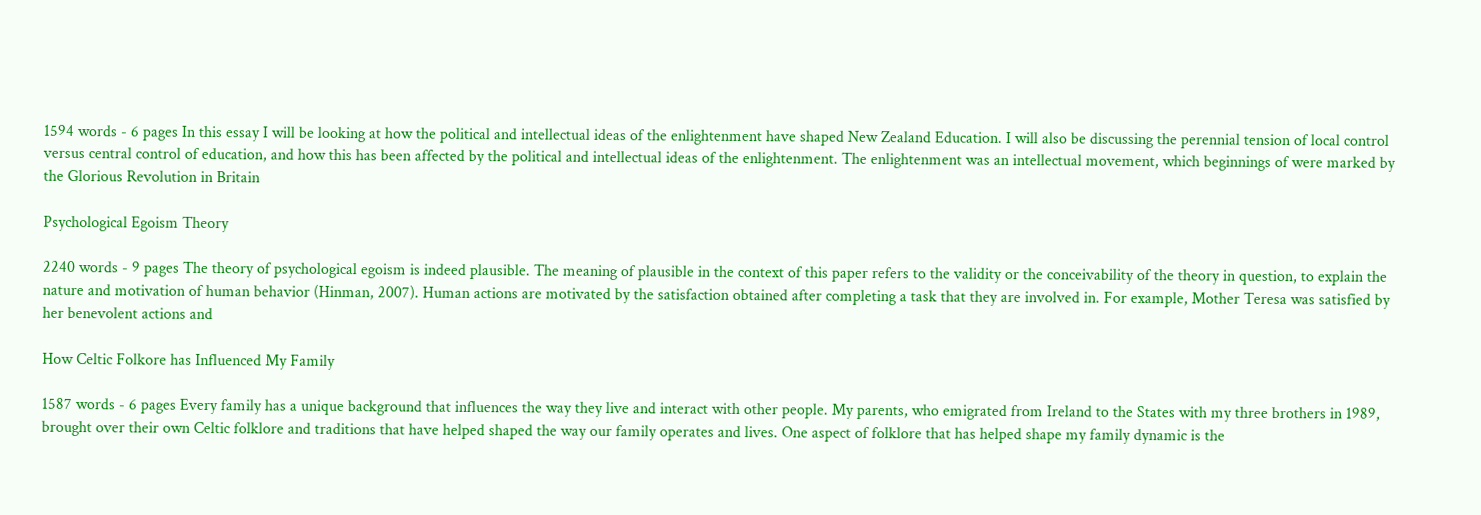1594 words - 6 pages In this essay I will be looking at how the political and intellectual ideas of the enlightenment have shaped New Zealand Education. I will also be discussing the perennial tension of local control versus central control of education, and how this has been affected by the political and intellectual ideas of the enlightenment. The enlightenment was an intellectual movement, which beginnings of were marked by the Glorious Revolution in Britain

Psychological Egoism Theory

2240 words - 9 pages The theory of psychological egoism is indeed plausible. The meaning of plausible in the context of this paper refers to the validity or the conceivability of the theory in question, to explain the nature and motivation of human behavior (Hinman, 2007). Human actions are motivated by the satisfaction obtained after completing a task that they are involved in. For example, Mother Teresa was satisfied by her benevolent actions and

How Celtic Folkore has Influenced My Family

1587 words - 6 pages Every family has a unique background that influences the way they live and interact with other people. My parents, who emigrated from Ireland to the States with my three brothers in 1989, brought over their own Celtic folklore and traditions that have helped shaped the way our family operates and lives. One aspect of folklore that has helped shape my family dynamic is the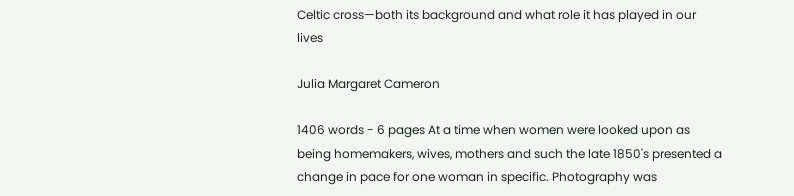Celtic cross—both its background and what role it has played in our lives

Julia Margaret Cameron

1406 words - 6 pages At a time when women were looked upon as being homemakers, wives, mothers and such the late 1850's presented a change in pace for one woman in specific. Photography was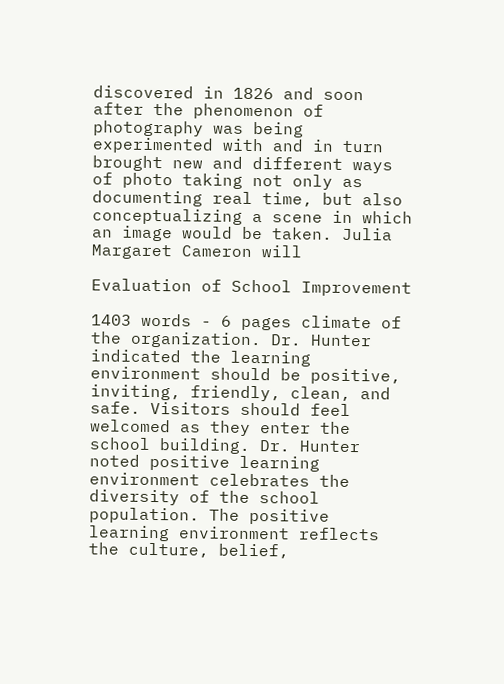discovered in 1826 and soon after the phenomenon of photography was being experimented with and in turn brought new and different ways of photo taking not only as documenting real time, but also conceptualizing a scene in which an image would be taken. Julia Margaret Cameron will

Evaluation of School Improvement

1403 words - 6 pages climate of the organization. Dr. Hunter indicated the learning environment should be positive, inviting, friendly, clean, and safe. Visitors should feel welcomed as they enter the school building. Dr. Hunter noted positive learning environment celebrates the diversity of the school population. The positive learning environment reflects the culture, belief,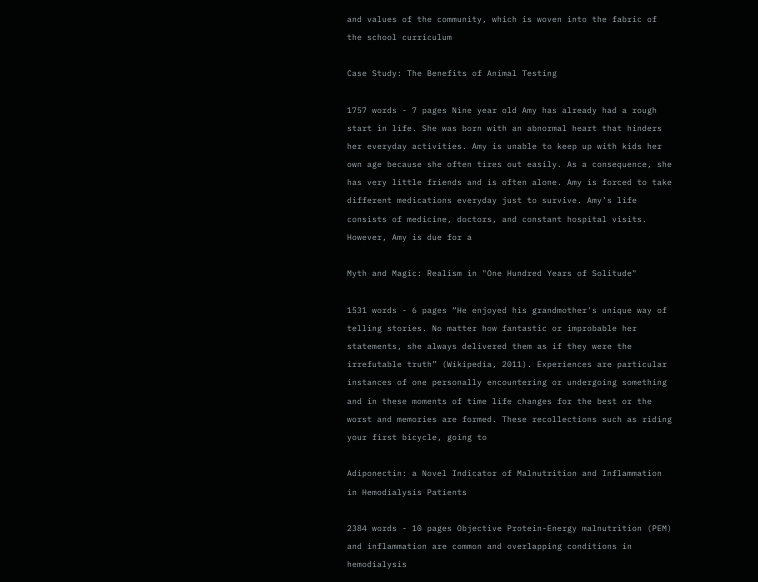and values of the community, which is woven into the fabric of the school curriculum

Case Study: The Benefits of Animal Testing

1757 words - 7 pages Nine year old Amy has already had a rough start in life. She was born with an abnormal heart that hinders her everyday activities. Amy is unable to keep up with kids her own age because she often tires out easily. As a consequence, she has very little friends and is often alone. Amy is forced to take different medications everyday just to survive. Amy’s life consists of medicine, doctors, and constant hospital visits. However, Amy is due for a

Myth and Magic: Realism in "One Hundred Years of Solitude"

1531 words - 6 pages “He enjoyed his grandmother's unique way of telling stories. No matter how fantastic or improbable her statements, she always delivered them as if they were the irrefutable truth” (Wikipedia, 2011). Experiences are particular instances of one personally encountering or undergoing something and in these moments of time life changes for the best or the worst and memories are formed. These recollections such as riding your first bicycle, going to

Adiponectin: a Novel Indicator of Malnutrition and Inflammation in Hemodialysis Patients

2384 words - 10 pages Objective Protein-Energy malnutrition (PEM) and inflammation are common and overlapping conditions in hemodialysis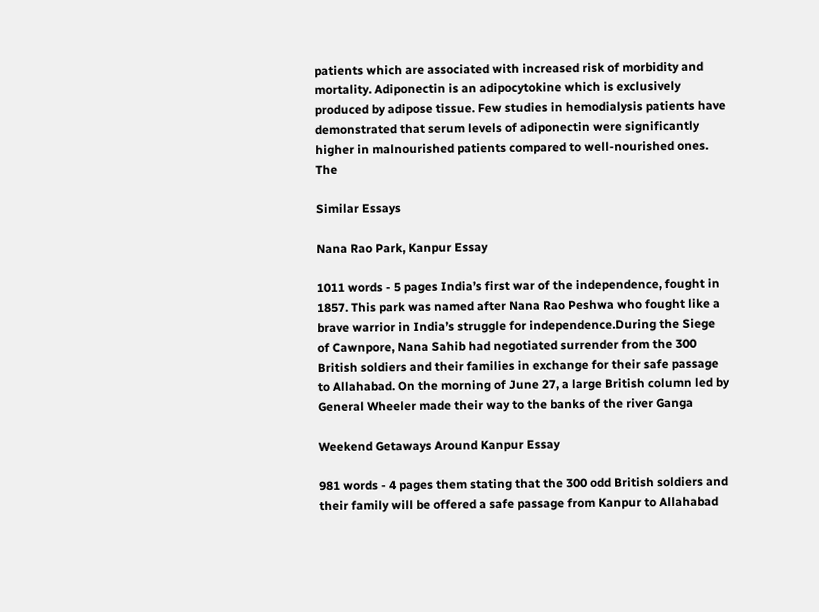patients which are associated with increased risk of morbidity and mortality. Adiponectin is an adipocytokine which is exclusively produced by adipose tissue. Few studies in hemodialysis patients have demonstrated that serum levels of adiponectin were significantly higher in malnourished patients compared to well-nourished ones. The

Similar Essays

Nana Rao Park, Kanpur Essay

1011 words - 5 pages India’s first war of the independence, fought in 1857. This park was named after Nana Rao Peshwa who fought like a brave warrior in India’s struggle for independence.During the Siege of Cawnpore, Nana Sahib had negotiated surrender from the 300 British soldiers and their families in exchange for their safe passage to Allahabad. On the morning of June 27, a large British column led by General Wheeler made their way to the banks of the river Ganga

Weekend Getaways Around Kanpur Essay

981 words - 4 pages them stating that the 300 odd British soldiers and their family will be offered a safe passage from Kanpur to Allahabad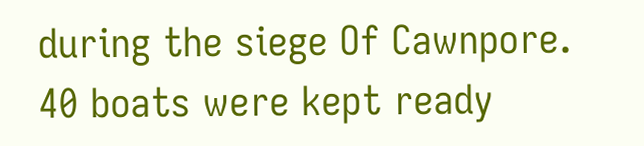during the siege Of Cawnpore. 40 boats were kept ready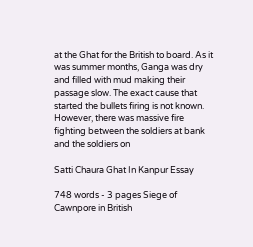at the Ghat for the British to board. As it was summer months, Ganga was dry and filled with mud making their passage slow. The exact cause that started the bullets firing is not known. However, there was massive fire fighting between the soldiers at bank and the soldiers on

Satti Chaura Ghat In Kanpur Essay

748 words - 3 pages Siege of Cawnpore in British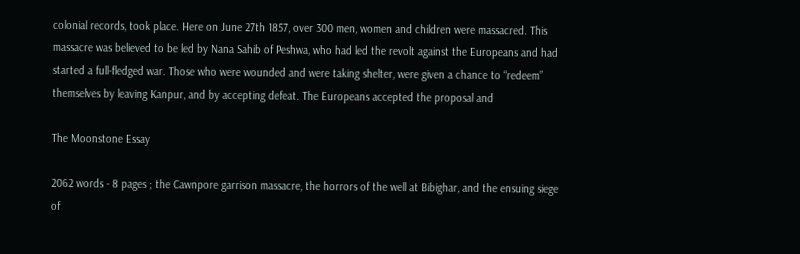colonial records, took place. Here on June 27th 1857, over 300 men, women and children were massacred. This massacre was believed to be led by Nana Sahib of Peshwa, who had led the revolt against the Europeans and had started a full-fledged war. Those who were wounded and were taking shelter, were given a chance to “redeem” themselves by leaving Kanpur, and by accepting defeat. The Europeans accepted the proposal and

The Moonstone Essay

2062 words - 8 pages ; the Cawnpore garrison massacre, the horrors of the well at Bibighar, and the ensuing siege of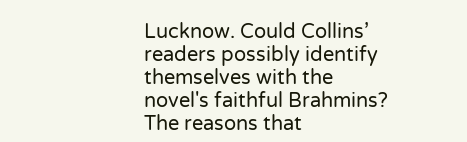Lucknow. Could Collins’ readers possibly identify themselves with the novel's faithful Brahmins? The reasons that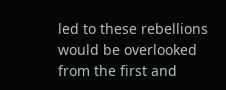led to these rebellions would be overlooked from the first and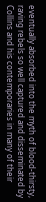eventually absorbed into the myth of blood-thirsty, raving rebels so well captured and disseminated by Collins and his contemporaries in many of their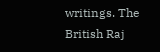writings. The British Raj